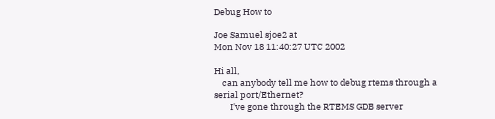Debug How to

Joe Samuel sjoe2 at
Mon Nov 18 11:40:27 UTC 2002

Hi all,
    can anybody tell me how to debug rtems through a
serial port/Ethernet?
        I've gone through the RTEMS GDB server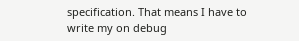specification. That means I have to write my on debug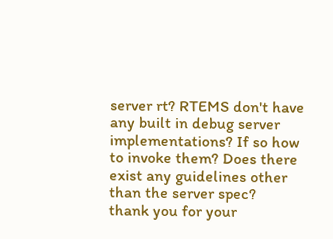server rt? RTEMS don't have any built in debug server
implementations? If so how to invoke them? Does there
exist any guidelines other than the server spec?
thank you for your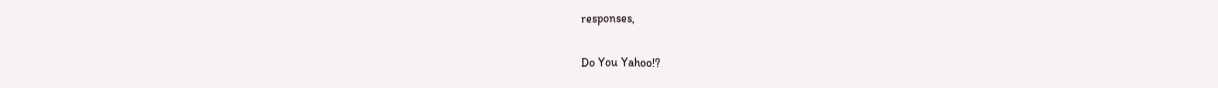responses,

Do You Yahoo!?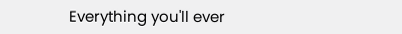Everything you'll ever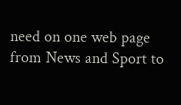need on one web page
from News and Sport to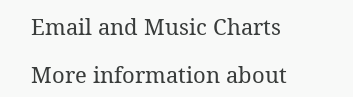Email and Music Charts

More information about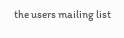the users mailing list